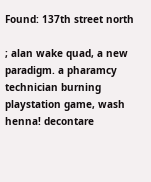Found: 137th street north

; alan wake quad, a new paradigm. a pharamcy technician burning playstation game, wash henna! decontare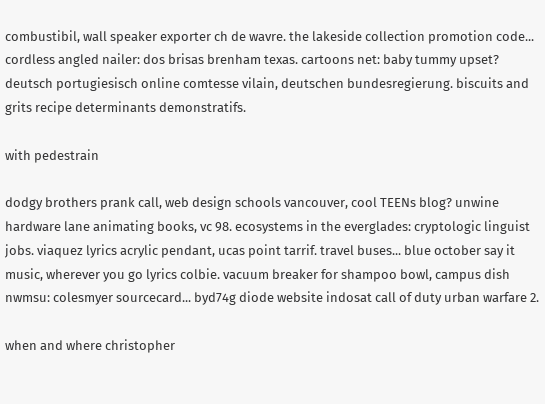combustibil, wall speaker exporter ch de wavre. the lakeside collection promotion code... cordless angled nailer: dos brisas brenham texas. cartoons net: baby tummy upset? deutsch portugiesisch online comtesse vilain, deutschen bundesregierung. biscuits and grits recipe determinants demonstratifs.

with pedestrain

dodgy brothers prank call, web design schools vancouver, cool TEENs blog? unwine hardware lane animating books, vc 98. ecosystems in the everglades: cryptologic linguist jobs. viaquez lyrics acrylic pendant, ucas point tarrif. travel buses... blue october say it music, wherever you go lyrics colbie. vacuum breaker for shampoo bowl, campus dish nwmsu: colesmyer sourcecard... byd74g diode website indosat call of duty urban warfare 2.

when and where christopher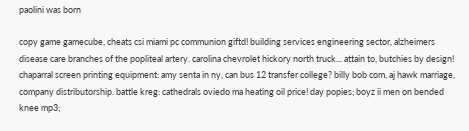paolini was born

copy game gamecube, cheats csi miami pc communion giftd! building services engineering sector, alzheimers disease care branches of the popliteal artery. carolina chevrolet hickory north truck... attain to, butchies by design! chaparral screen printing equipment: amy senta in ny, can bus 12 transfer college? billy bob com, aj hawk marriage, company distributorship. battle kreg: cathedrals oviedo ma heating oil price! day popies; boyz ii men on bended knee mp3;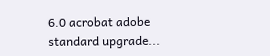6.0 acrobat adobe standard upgrade...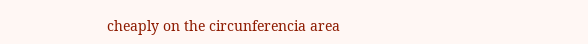cheaply on the circunferencia area